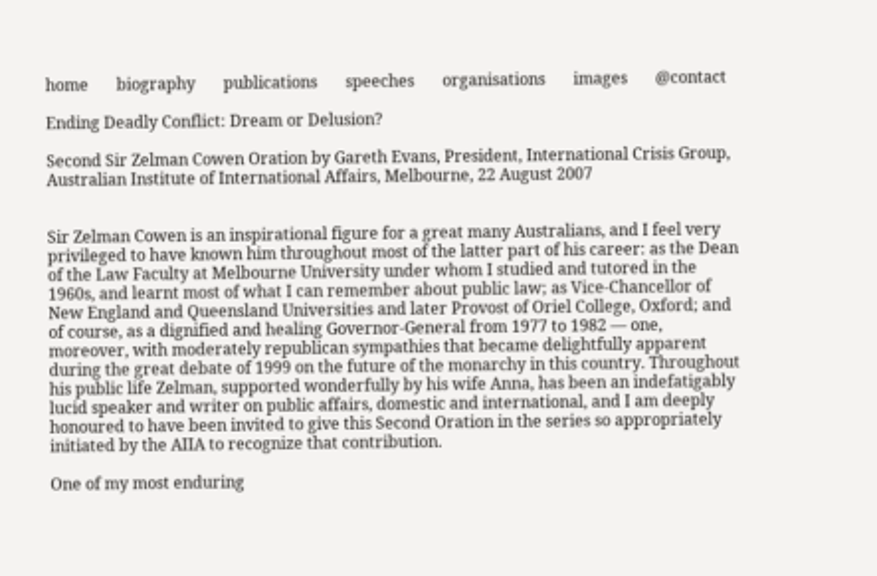home       biography       publications       speeches       organisations       images       @contact

Ending Deadly Conflict: Dream or Delusion?

Second Sir Zelman Cowen Oration by Gareth Evans, President, International Crisis Group, Australian Institute of International Affairs, Melbourne, 22 August 2007


Sir Zelman Cowen is an inspirational figure for a great many Australians, and I feel very privileged to have known him throughout most of the latter part of his career: as the Dean of the Law Faculty at Melbourne University under whom I studied and tutored in the 1960s, and learnt most of what I can remember about public law; as Vice-Chancellor of New England and Queensland Universities and later Provost of Oriel College, Oxford; and of course, as a dignified and healing Governor-General from 1977 to 1982 — one, moreover, with moderately republican sympathies that became delightfully apparent during the great debate of 1999 on the future of the monarchy in this country. Throughout his public life Zelman, supported wonderfully by his wife Anna, has been an indefatigably lucid speaker and writer on public affairs, domestic and international, and I am deeply honoured to have been invited to give this Second Oration in the series so appropriately initiated by the AIIA to recognize that contribution.

One of my most enduring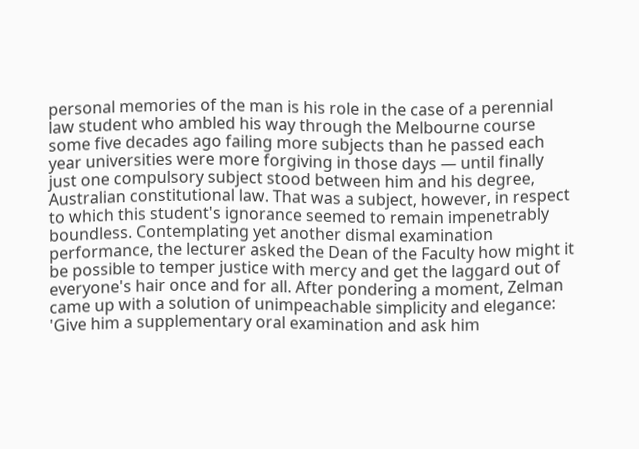personal memories of the man is his role in the case of a perennial law student who ambled his way through the Melbourne course some five decades ago failing more subjects than he passed each year universities were more forgiving in those days — until finally just one compulsory subject stood between him and his degree, Australian constitutional law. That was a subject, however, in respect to which this student's ignorance seemed to remain impenetrably boundless. Contemplating yet another dismal examination performance, the lecturer asked the Dean of the Faculty how might it be possible to temper justice with mercy and get the laggard out of everyone's hair once and for all. After pondering a moment, Zelman came up with a solution of unimpeachable simplicity and elegance: 'Give him a supplementary oral examination and ask him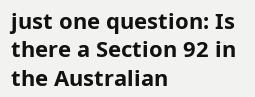just one question: Is there a Section 92 in the Australian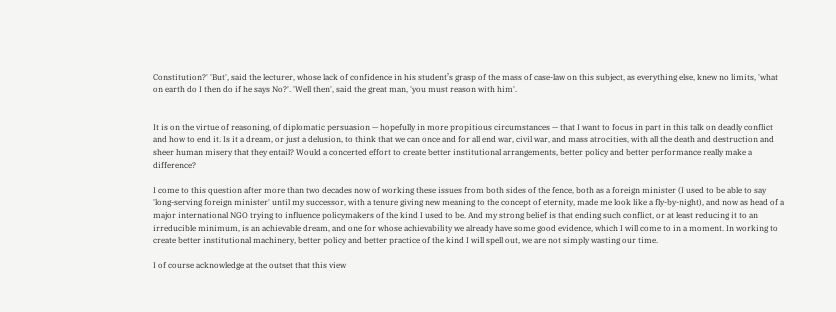Constitution?' 'But', said the lecturer, whose lack of confidence in his student’s grasp of the mass of case-law on this subject, as everything else, knew no limits, 'what on earth do I then do if he says No?'. 'Well then', said the great man, 'you must reason with him'.


It is on the virtue of reasoning, of diplomatic persuasion — hopefully in more propitious circumstances — that I want to focus in part in this talk on deadly conflict and how to end it. Is it a dream, or just a delusion, to think that we can once and for all end war, civil war, and mass atrocities, with all the death and destruction and sheer human misery that they entail? Would a concerted effort to create better institutional arrangements, better policy and better performance really make a difference?

I come to this question after more than two decades now of working these issues from both sides of the fence, both as a foreign minister (I used to be able to say 'long-serving foreign minister' until my successor, with a tenure giving new meaning to the concept of eternity, made me look like a fly-by-night), and now as head of a major international NGO trying to influence policymakers of the kind I used to be. And my strong belief is that ending such conflict, or at least reducing it to an irreducible minimum, is an achievable dream, and one for whose achievability we already have some good evidence, which I will come to in a moment. In working to create better institutional machinery, better policy and better practice of the kind I will spell out, we are not simply wasting our time.

I of course acknowledge at the outset that this view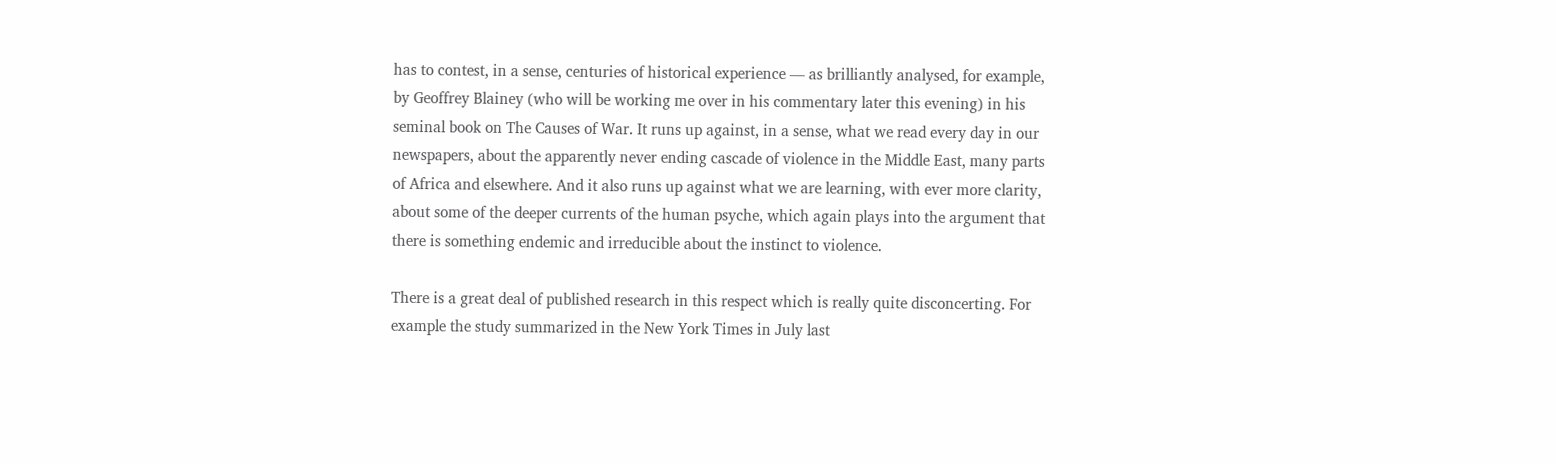has to contest, in a sense, centuries of historical experience — as brilliantly analysed, for example, by Geoffrey Blainey (who will be working me over in his commentary later this evening) in his seminal book on The Causes of War. It runs up against, in a sense, what we read every day in our newspapers, about the apparently never ending cascade of violence in the Middle East, many parts of Africa and elsewhere. And it also runs up against what we are learning, with ever more clarity, about some of the deeper currents of the human psyche, which again plays into the argument that there is something endemic and irreducible about the instinct to violence.

There is a great deal of published research in this respect which is really quite disconcerting. For example the study summarized in the New York Times in July last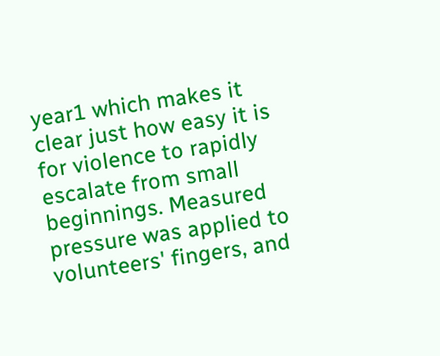year1 which makes it clear just how easy it is for violence to rapidly escalate from small beginnings. Measured pressure was applied to volunteers' fingers, and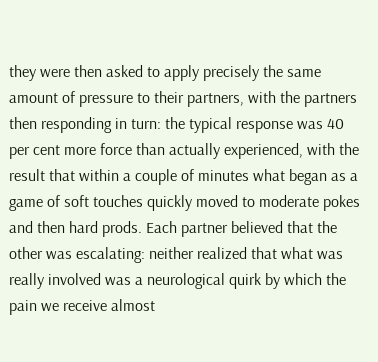they were then asked to apply precisely the same amount of pressure to their partners, with the partners then responding in turn: the typical response was 40 per cent more force than actually experienced, with the result that within a couple of minutes what began as a game of soft touches quickly moved to moderate pokes and then hard prods. Each partner believed that the other was escalating: neither realized that what was really involved was a neurological quirk by which the pain we receive almost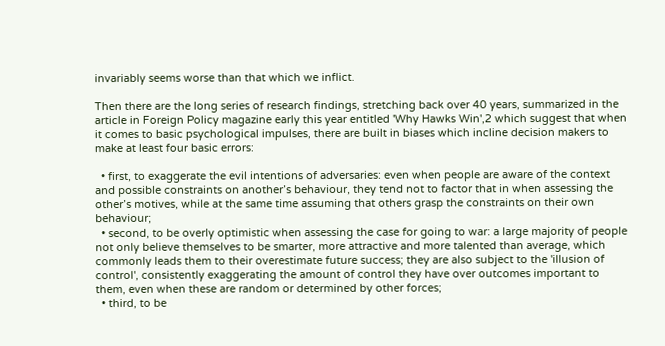invariably seems worse than that which we inflict.

Then there are the long series of research findings, stretching back over 40 years, summarized in the article in Foreign Policy magazine early this year entitled 'Why Hawks Win',2 which suggest that when it comes to basic psychological impulses, there are built in biases which incline decision makers to make at least four basic errors:

  • first, to exaggerate the evil intentions of adversaries: even when people are aware of the context and possible constraints on another’s behaviour, they tend not to factor that in when assessing the other’s motives, while at the same time assuming that others grasp the constraints on their own behaviour;
  • second, to be overly optimistic when assessing the case for going to war: a large majority of people not only believe themselves to be smarter, more attractive and more talented than average, which commonly leads them to their overestimate future success; they are also subject to the 'illusion of control', consistently exaggerating the amount of control they have over outcomes important to them, even when these are random or determined by other forces;
  • third, to be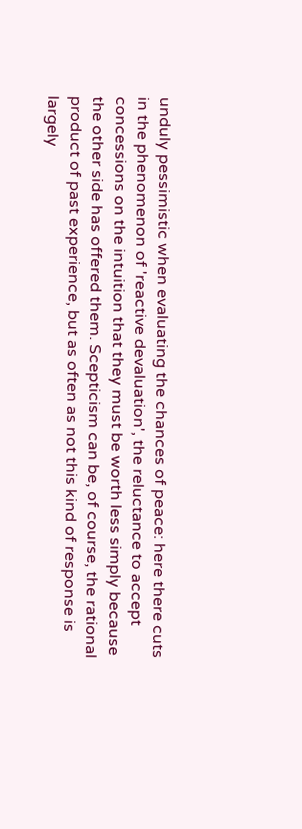unduly pessimistic when evaluating the chances of peace: here there cuts in the phenomenon of 'reactive devaluation', the reluctance to accept concessions on the intuition that they must be worth less simply because the other side has offered them. Scepticism can be, of course, the rational product of past experience, but as often as not this kind of response is largely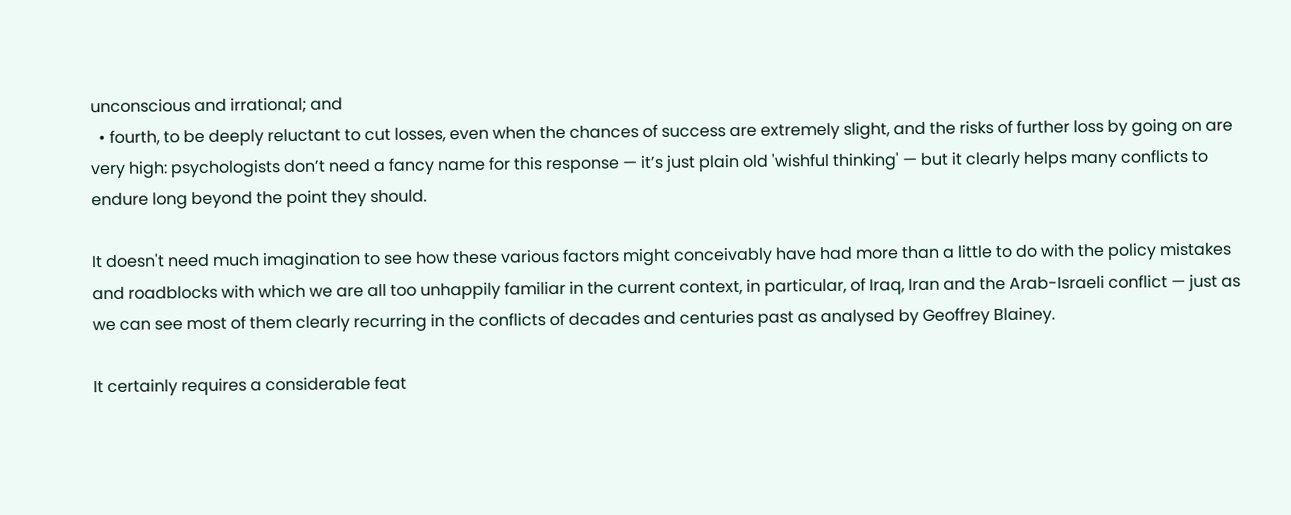unconscious and irrational; and
  • fourth, to be deeply reluctant to cut losses, even when the chances of success are extremely slight, and the risks of further loss by going on are very high: psychologists don’t need a fancy name for this response — it’s just plain old 'wishful thinking' — but it clearly helps many conflicts to endure long beyond the point they should.

It doesn't need much imagination to see how these various factors might conceivably have had more than a little to do with the policy mistakes and roadblocks with which we are all too unhappily familiar in the current context, in particular, of Iraq, Iran and the Arab-Israeli conflict — just as we can see most of them clearly recurring in the conflicts of decades and centuries past as analysed by Geoffrey Blainey.

It certainly requires a considerable feat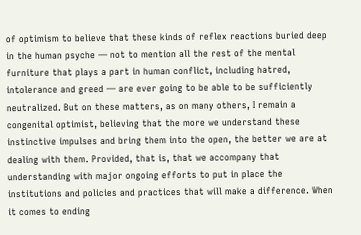of optimism to believe that these kinds of reflex reactions buried deep in the human psyche — not to mention all the rest of the mental furniture that plays a part in human conflict, including hatred, intolerance and greed — are ever going to be able to be sufficiently neutralized. But on these matters, as on many others, I remain a congenital optimist, believing that the more we understand these instinctive impulses and bring them into the open, the better we are at dealing with them. Provided, that is, that we accompany that understanding with major ongoing efforts to put in place the institutions and policies and practices that will make a difference. When it comes to ending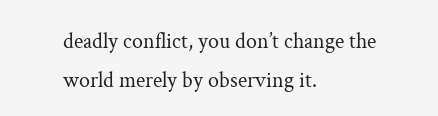deadly conflict, you don’t change the world merely by observing it.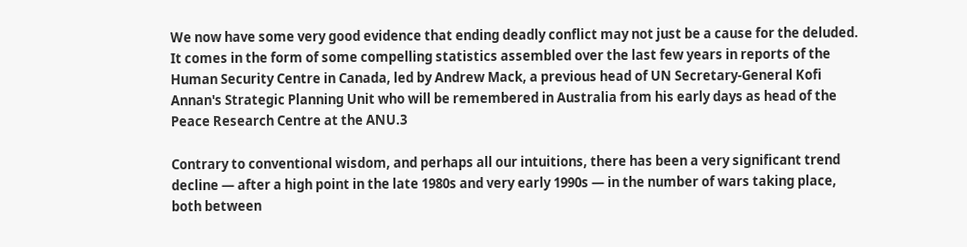We now have some very good evidence that ending deadly conflict may not just be a cause for the deluded. It comes in the form of some compelling statistics assembled over the last few years in reports of the Human Security Centre in Canada, led by Andrew Mack, a previous head of UN Secretary-General Kofi Annan's Strategic Planning Unit who will be remembered in Australia from his early days as head of the Peace Research Centre at the ANU.3

Contrary to conventional wisdom, and perhaps all our intuitions, there has been a very significant trend decline — after a high point in the late 1980s and very early 1990s — in the number of wars taking place, both between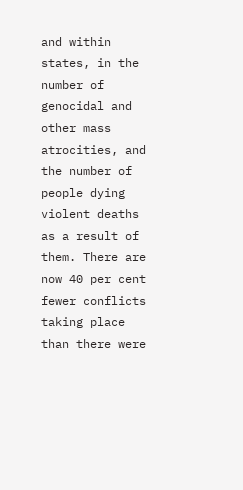and within states, in the number of genocidal and other mass atrocities, and the number of people dying violent deaths as a result of them. There are now 40 per cent fewer conflicts taking place than there were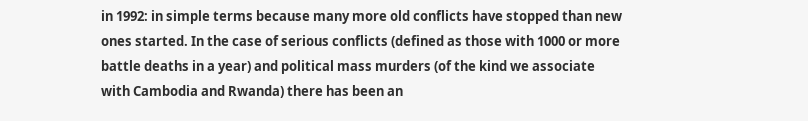in 1992: in simple terms because many more old conflicts have stopped than new ones started. In the case of serious conflicts (defined as those with 1000 or more battle deaths in a year) and political mass murders (of the kind we associate with Cambodia and Rwanda) there has been an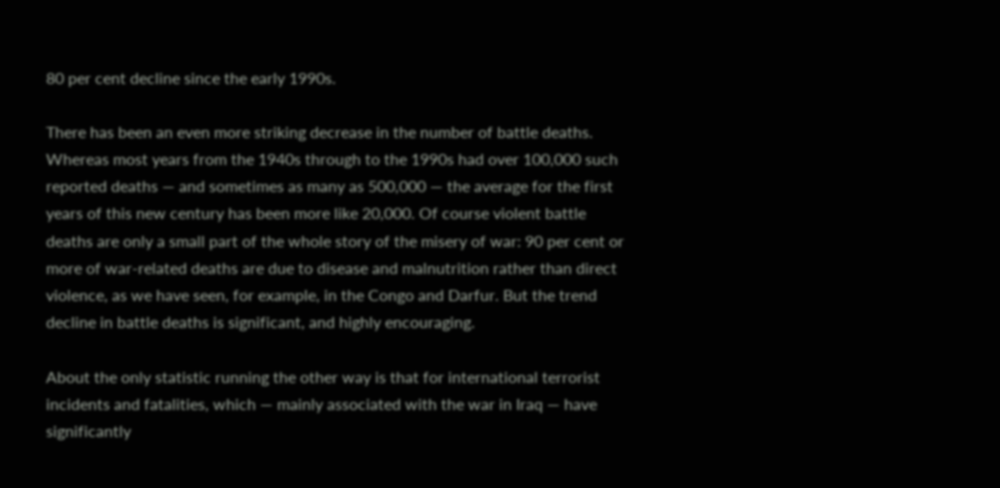80 per cent decline since the early 1990s.

There has been an even more striking decrease in the number of battle deaths. Whereas most years from the 1940s through to the 1990s had over 100,000 such reported deaths — and sometimes as many as 500,000 — the average for the first years of this new century has been more like 20,000. Of course violent battle deaths are only a small part of the whole story of the misery of war: 90 per cent or more of war-related deaths are due to disease and malnutrition rather than direct violence, as we have seen, for example, in the Congo and Darfur. But the trend decline in battle deaths is significant, and highly encouraging.

About the only statistic running the other way is that for international terrorist incidents and fatalities, which — mainly associated with the war in Iraq — have significantly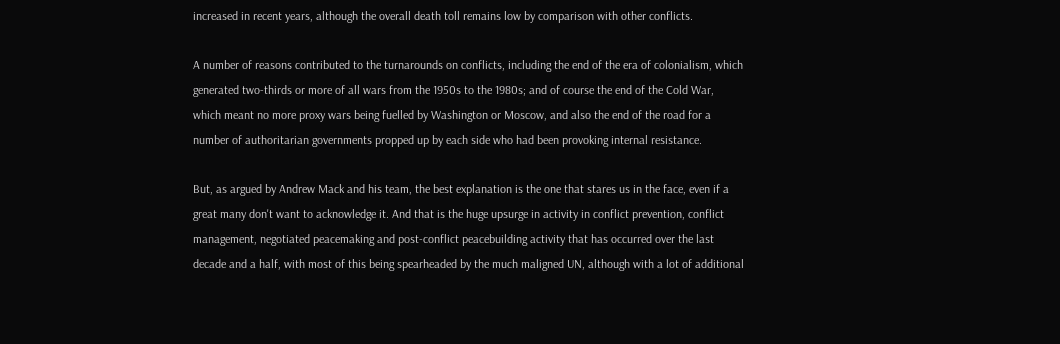increased in recent years, although the overall death toll remains low by comparison with other conflicts.

A number of reasons contributed to the turnarounds on conflicts, including the end of the era of colonialism, which generated two-thirds or more of all wars from the 1950s to the 1980s; and of course the end of the Cold War, which meant no more proxy wars being fuelled by Washington or Moscow, and also the end of the road for a number of authoritarian governments propped up by each side who had been provoking internal resistance.

But, as argued by Andrew Mack and his team, the best explanation is the one that stares us in the face, even if a great many don't want to acknowledge it. And that is the huge upsurge in activity in conflict prevention, conflict management, negotiated peacemaking and post-conflict peacebuilding activity that has occurred over the last decade and a half, with most of this being spearheaded by the much maligned UN, although with a lot of additional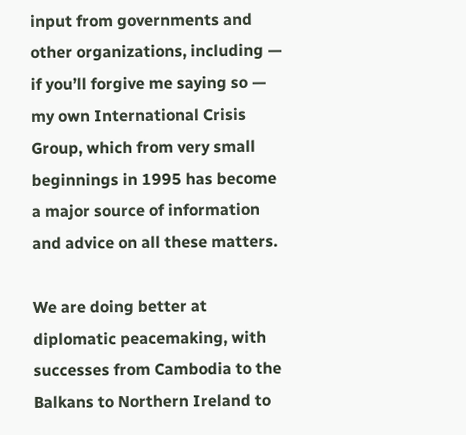input from governments and other organizations, including — if you’ll forgive me saying so — my own International Crisis Group, which from very small beginnings in 1995 has become a major source of information and advice on all these matters.

We are doing better at diplomatic peacemaking, with successes from Cambodia to the Balkans to Northern Ireland to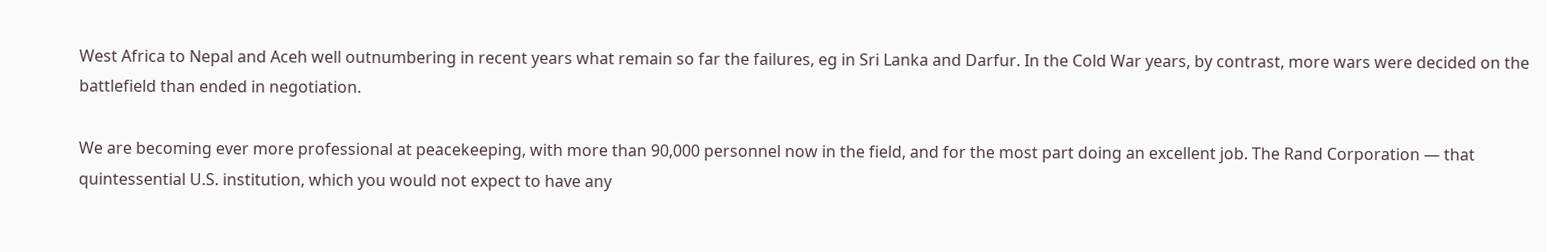West Africa to Nepal and Aceh well outnumbering in recent years what remain so far the failures, eg in Sri Lanka and Darfur. In the Cold War years, by contrast, more wars were decided on the battlefield than ended in negotiation.

We are becoming ever more professional at peacekeeping, with more than 90,000 personnel now in the field, and for the most part doing an excellent job. The Rand Corporation — that quintessential U.S. institution, which you would not expect to have any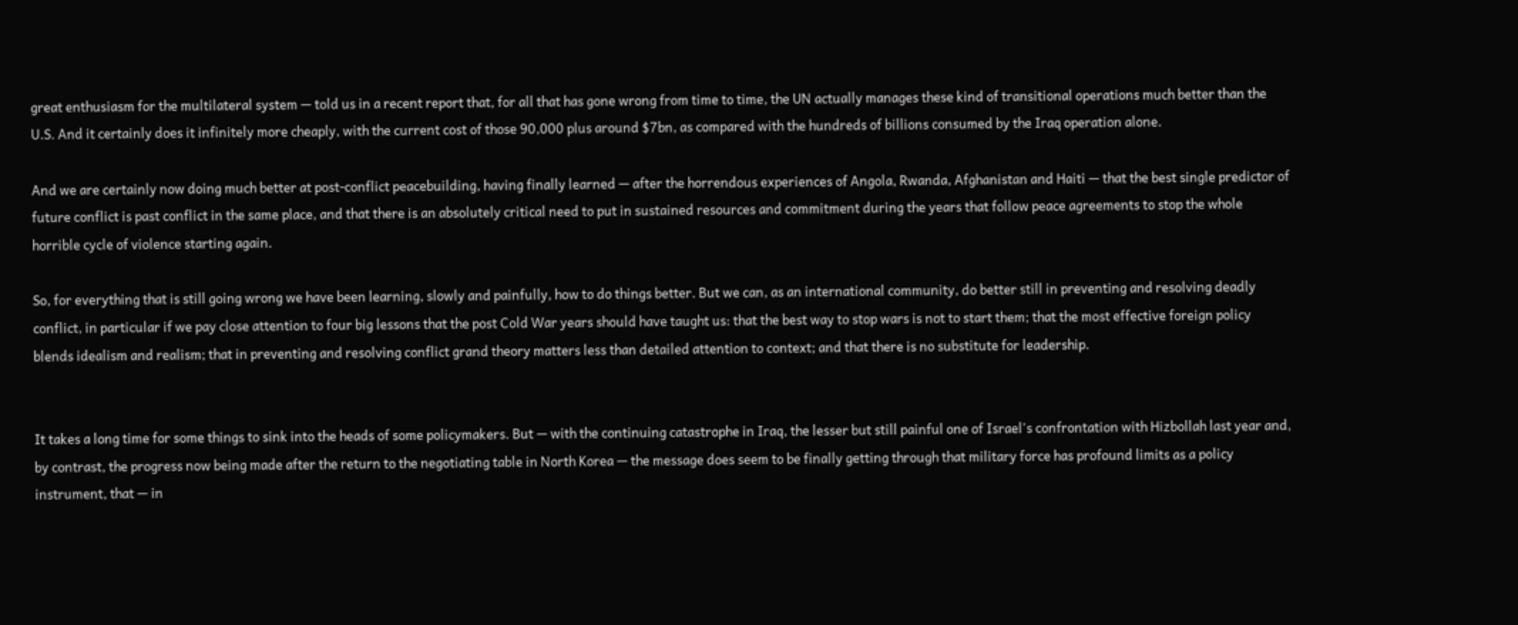great enthusiasm for the multilateral system — told us in a recent report that, for all that has gone wrong from time to time, the UN actually manages these kind of transitional operations much better than the U.S. And it certainly does it infinitely more cheaply, with the current cost of those 90,000 plus around $7bn, as compared with the hundreds of billions consumed by the Iraq operation alone.

And we are certainly now doing much better at post-conflict peacebuilding, having finally learned — after the horrendous experiences of Angola, Rwanda, Afghanistan and Haiti — that the best single predictor of future conflict is past conflict in the same place, and that there is an absolutely critical need to put in sustained resources and commitment during the years that follow peace agreements to stop the whole horrible cycle of violence starting again.

So, for everything that is still going wrong we have been learning, slowly and painfully, how to do things better. But we can, as an international community, do better still in preventing and resolving deadly conflict, in particular if we pay close attention to four big lessons that the post Cold War years should have taught us: that the best way to stop wars is not to start them; that the most effective foreign policy blends idealism and realism; that in preventing and resolving conflict grand theory matters less than detailed attention to context; and that there is no substitute for leadership.


It takes a long time for some things to sink into the heads of some policymakers. But — with the continuing catastrophe in Iraq, the lesser but still painful one of Israel's confrontation with Hizbollah last year and, by contrast, the progress now being made after the return to the negotiating table in North Korea — the message does seem to be finally getting through that military force has profound limits as a policy instrument, that — in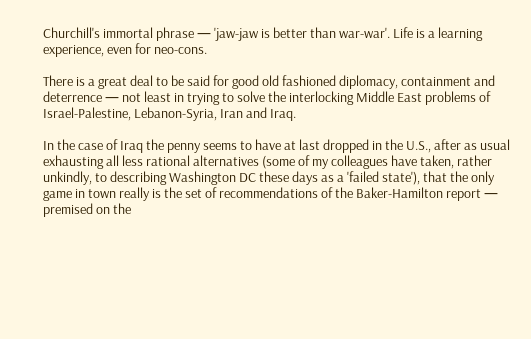Churchill's immortal phrase — 'jaw-jaw is better than war-war'. Life is a learning experience, even for neo-cons.

There is a great deal to be said for good old fashioned diplomacy, containment and deterrence — not least in trying to solve the interlocking Middle East problems of Israel-Palestine, Lebanon-Syria, Iran and Iraq.

In the case of Iraq the penny seems to have at last dropped in the U.S., after as usual exhausting all less rational alternatives (some of my colleagues have taken, rather unkindly, to describing Washington DC these days as a 'failed state'), that the only game in town really is the set of recommendations of the Baker-Hamilton report — premised on the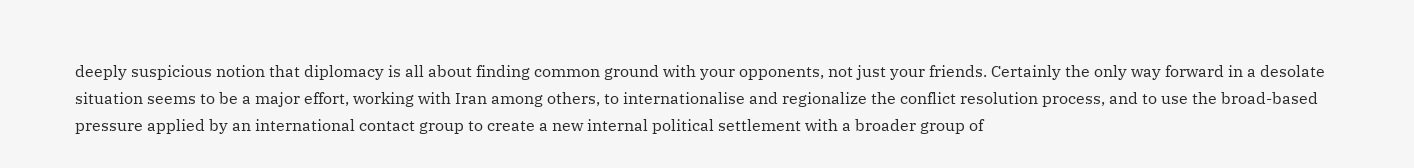deeply suspicious notion that diplomacy is all about finding common ground with your opponents, not just your friends. Certainly the only way forward in a desolate situation seems to be a major effort, working with Iran among others, to internationalise and regionalize the conflict resolution process, and to use the broad-based pressure applied by an international contact group to create a new internal political settlement with a broader group of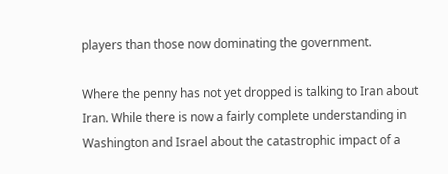players than those now dominating the government.

Where the penny has not yet dropped is talking to Iran about Iran. While there is now a fairly complete understanding in Washington and Israel about the catastrophic impact of a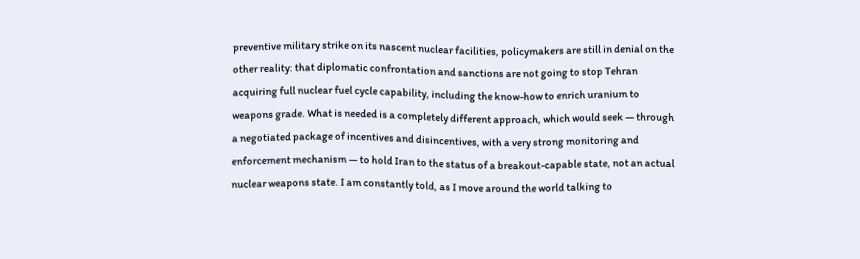preventive military strike on its nascent nuclear facilities, policymakers are still in denial on the other reality: that diplomatic confrontation and sanctions are not going to stop Tehran acquiring full nuclear fuel cycle capability, including the know-how to enrich uranium to weapons grade. What is needed is a completely different approach, which would seek — through a negotiated package of incentives and disincentives, with a very strong monitoring and enforcement mechanism — to hold Iran to the status of a breakout-capable state, not an actual nuclear weapons state. I am constantly told, as I move around the world talking to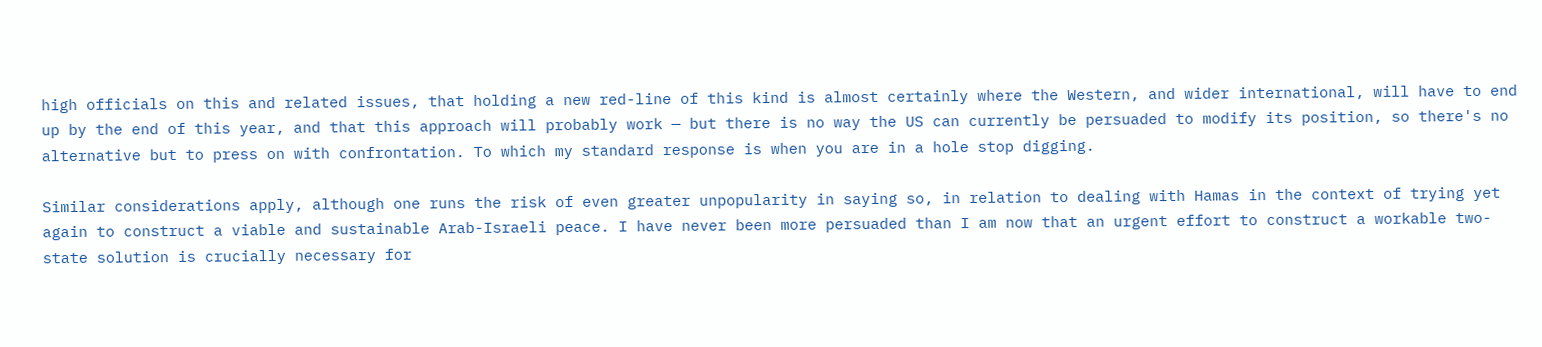high officials on this and related issues, that holding a new red-line of this kind is almost certainly where the Western, and wider international, will have to end up by the end of this year, and that this approach will probably work — but there is no way the US can currently be persuaded to modify its position, so there's no alternative but to press on with confrontation. To which my standard response is when you are in a hole stop digging.

Similar considerations apply, although one runs the risk of even greater unpopularity in saying so, in relation to dealing with Hamas in the context of trying yet again to construct a viable and sustainable Arab-Israeli peace. I have never been more persuaded than I am now that an urgent effort to construct a workable two-state solution is crucially necessary for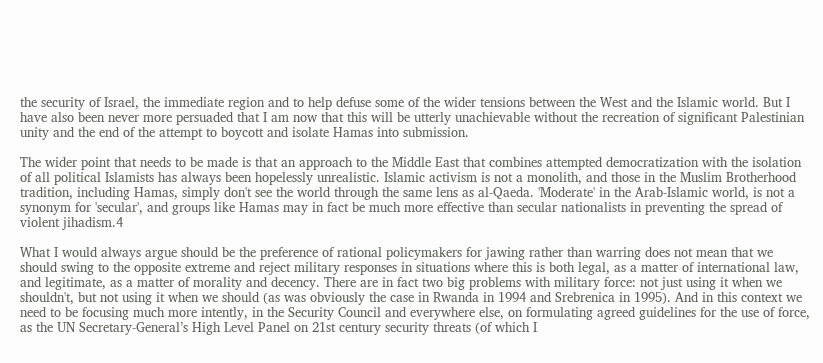the security of Israel, the immediate region and to help defuse some of the wider tensions between the West and the Islamic world. But I have also been never more persuaded that I am now that this will be utterly unachievable without the recreation of significant Palestinian unity and the end of the attempt to boycott and isolate Hamas into submission.

The wider point that needs to be made is that an approach to the Middle East that combines attempted democratization with the isolation of all political Islamists has always been hopelessly unrealistic. Islamic activism is not a monolith, and those in the Muslim Brotherhood tradition, including Hamas, simply don't see the world through the same lens as al-Qaeda. 'Moderate' in the Arab-Islamic world, is not a synonym for 'secular', and groups like Hamas may in fact be much more effective than secular nationalists in preventing the spread of violent jihadism.4

What I would always argue should be the preference of rational policymakers for jawing rather than warring does not mean that we should swing to the opposite extreme and reject military responses in situations where this is both legal, as a matter of international law, and legitimate, as a matter of morality and decency. There are in fact two big problems with military force: not just using it when we shouldn't, but not using it when we should (as was obviously the case in Rwanda in 1994 and Srebrenica in 1995). And in this context we need to be focusing much more intently, in the Security Council and everywhere else, on formulating agreed guidelines for the use of force, as the UN Secretary-General’s High Level Panel on 21st century security threats (of which I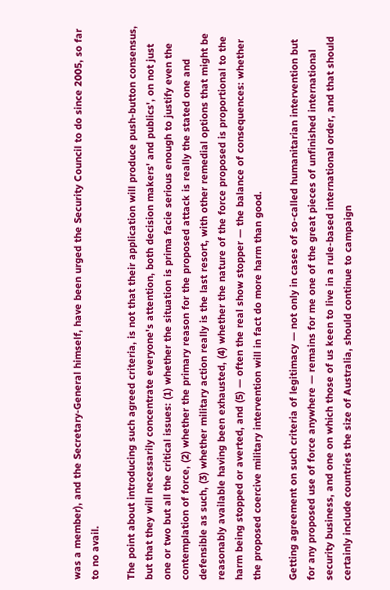was a member), and the Secretary-General himself, have been urged the Security Council to do since 2005, so far to no avail.

The point about introducing such agreed criteria, is not that their application will produce push-button consensus, but that they will necessarily concentrate everyone's attention, both decision makers' and publics', on not just one or two but all the critical issues: (1) whether the situation is prima facie serious enough to justify even the contemplation of force, (2) whether the primary reason for the proposed attack is really the stated one and defensible as such, (3) whether military action really is the last resort, with other remedial options that might be reasonably available having been exhausted, (4) whether the nature of the force proposed is proportional to the harm being stopped or averted, and (5) — often the real show stopper — the balance of consequences: whether the proposed coercive military intervention will in fact do more harm than good.

Getting agreement on such criteria of legitimacy — not only in cases of so-called humanitarian intervention but for any proposed use of force anywhere — remains for me one of the great pieces of unfinished international security business, and one on which those of us keen to live in a rule-based international order, and that should certainly include countries the size of Australia, should continue to campaign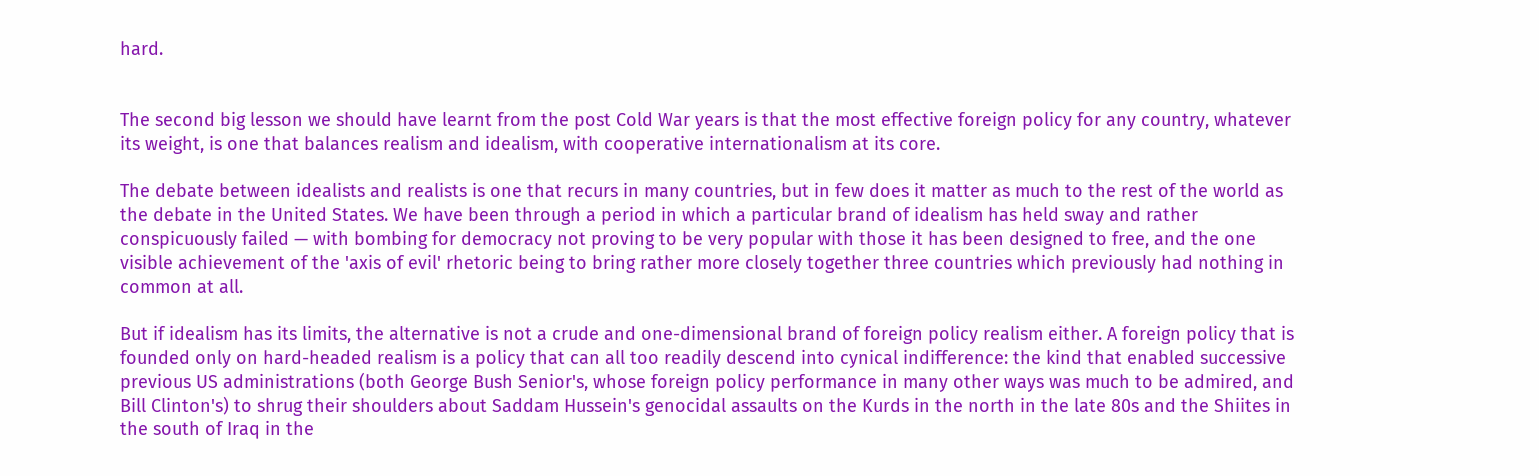hard.


The second big lesson we should have learnt from the post Cold War years is that the most effective foreign policy for any country, whatever its weight, is one that balances realism and idealism, with cooperative internationalism at its core.

The debate between idealists and realists is one that recurs in many countries, but in few does it matter as much to the rest of the world as the debate in the United States. We have been through a period in which a particular brand of idealism has held sway and rather conspicuously failed — with bombing for democracy not proving to be very popular with those it has been designed to free, and the one visible achievement of the 'axis of evil' rhetoric being to bring rather more closely together three countries which previously had nothing in common at all.

But if idealism has its limits, the alternative is not a crude and one-dimensional brand of foreign policy realism either. A foreign policy that is founded only on hard-headed realism is a policy that can all too readily descend into cynical indifference: the kind that enabled successive previous US administrations (both George Bush Senior's, whose foreign policy performance in many other ways was much to be admired, and Bill Clinton's) to shrug their shoulders about Saddam Hussein's genocidal assaults on the Kurds in the north in the late 80s and the Shiites in the south of Iraq in the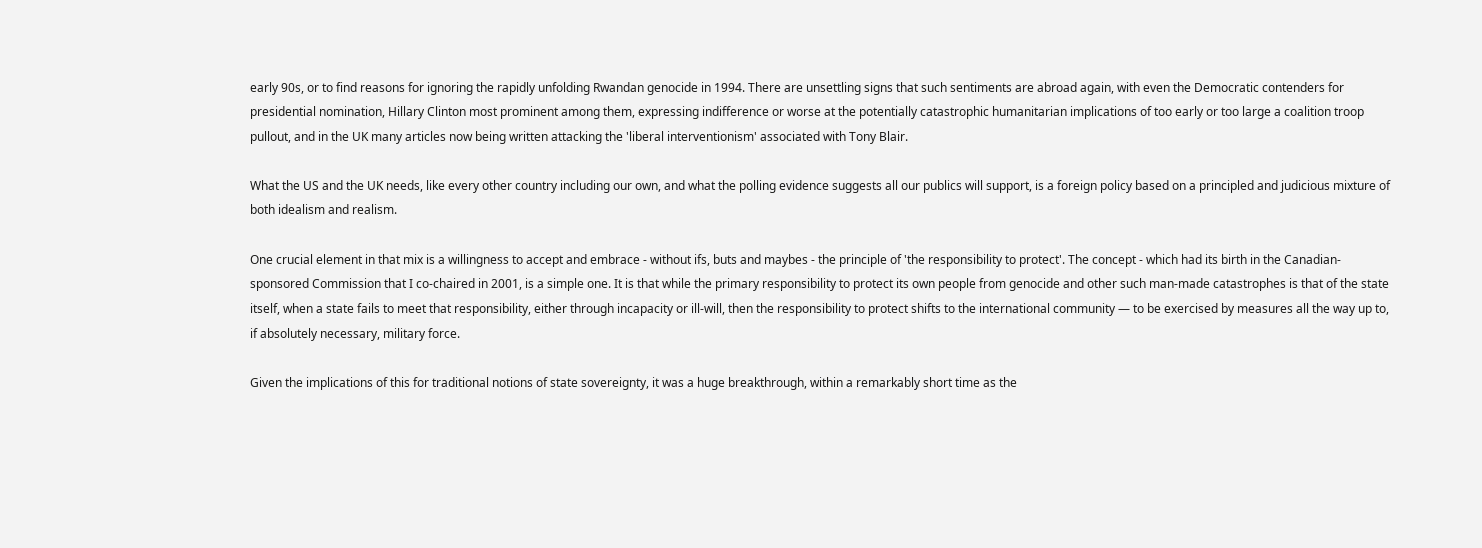early 90s, or to find reasons for ignoring the rapidly unfolding Rwandan genocide in 1994. There are unsettling signs that such sentiments are abroad again, with even the Democratic contenders for presidential nomination, Hillary Clinton most prominent among them, expressing indifference or worse at the potentially catastrophic humanitarian implications of too early or too large a coalition troop pullout, and in the UK many articles now being written attacking the 'liberal interventionism' associated with Tony Blair.

What the US and the UK needs, like every other country including our own, and what the polling evidence suggests all our publics will support, is a foreign policy based on a principled and judicious mixture of both idealism and realism.

One crucial element in that mix is a willingness to accept and embrace - without ifs, buts and maybes - the principle of 'the responsibility to protect'. The concept - which had its birth in the Canadian-sponsored Commission that I co-chaired in 2001, is a simple one. It is that while the primary responsibility to protect its own people from genocide and other such man-made catastrophes is that of the state itself, when a state fails to meet that responsibility, either through incapacity or ill-will, then the responsibility to protect shifts to the international community — to be exercised by measures all the way up to, if absolutely necessary, military force.

Given the implications of this for traditional notions of state sovereignty, it was a huge breakthrough, within a remarkably short time as the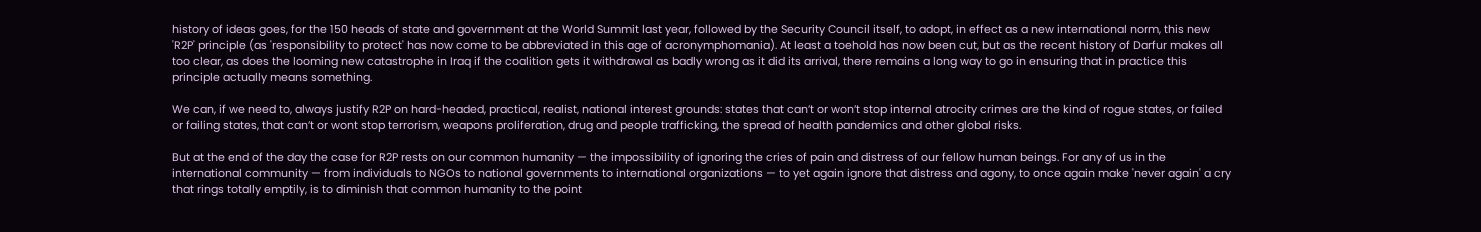history of ideas goes, for the 150 heads of state and government at the World Summit last year, followed by the Security Council itself, to adopt, in effect as a new international norm, this new 'R2P' principle (as 'responsibility to protect' has now come to be abbreviated in this age of acronymphomania). At least a toehold has now been cut, but as the recent history of Darfur makes all too clear, as does the looming new catastrophe in Iraq if the coalition gets it withdrawal as badly wrong as it did its arrival, there remains a long way to go in ensuring that in practice this principle actually means something.

We can, if we need to, always justify R2P on hard-headed, practical, realist, national interest grounds: states that can’t or won’t stop internal atrocity crimes are the kind of rogue states, or failed or failing states, that can’t or wont stop terrorism, weapons proliferation, drug and people trafficking, the spread of health pandemics and other global risks.

But at the end of the day the case for R2P rests on our common humanity — the impossibility of ignoring the cries of pain and distress of our fellow human beings. For any of us in the international community — from individuals to NGOs to national governments to international organizations — to yet again ignore that distress and agony, to once again make 'never again' a cry that rings totally emptily, is to diminish that common humanity to the point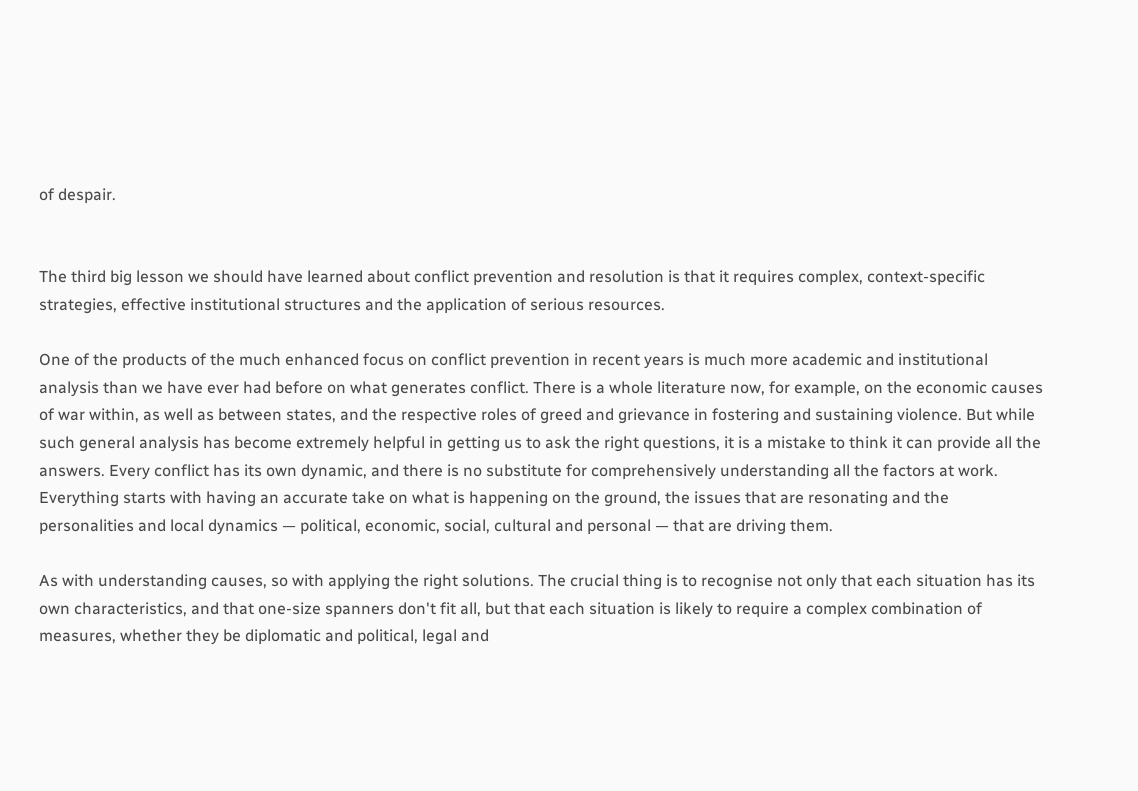of despair.


The third big lesson we should have learned about conflict prevention and resolution is that it requires complex, context-specific strategies, effective institutional structures and the application of serious resources.

One of the products of the much enhanced focus on conflict prevention in recent years is much more academic and institutional analysis than we have ever had before on what generates conflict. There is a whole literature now, for example, on the economic causes of war within, as well as between states, and the respective roles of greed and grievance in fostering and sustaining violence. But while such general analysis has become extremely helpful in getting us to ask the right questions, it is a mistake to think it can provide all the answers. Every conflict has its own dynamic, and there is no substitute for comprehensively understanding all the factors at work. Everything starts with having an accurate take on what is happening on the ground, the issues that are resonating and the personalities and local dynamics — political, economic, social, cultural and personal — that are driving them.

As with understanding causes, so with applying the right solutions. The crucial thing is to recognise not only that each situation has its own characteristics, and that one-size spanners don't fit all, but that each situation is likely to require a complex combination of measures, whether they be diplomatic and political, legal and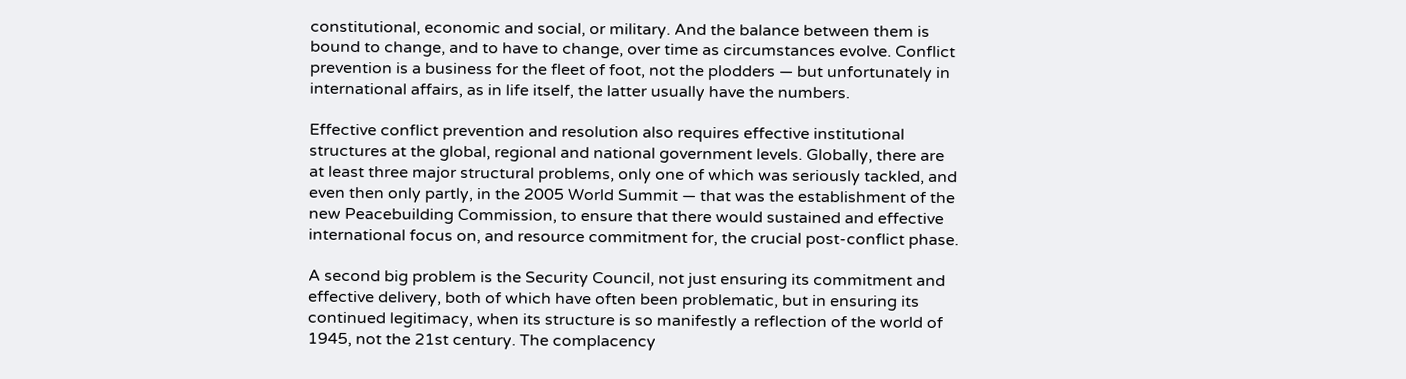constitutional, economic and social, or military. And the balance between them is bound to change, and to have to change, over time as circumstances evolve. Conflict prevention is a business for the fleet of foot, not the plodders — but unfortunately in international affairs, as in life itself, the latter usually have the numbers.

Effective conflict prevention and resolution also requires effective institutional structures at the global, regional and national government levels. Globally, there are at least three major structural problems, only one of which was seriously tackled, and even then only partly, in the 2005 World Summit — that was the establishment of the new Peacebuilding Commission, to ensure that there would sustained and effective international focus on, and resource commitment for, the crucial post-conflict phase.

A second big problem is the Security Council, not just ensuring its commitment and effective delivery, both of which have often been problematic, but in ensuring its continued legitimacy, when its structure is so manifestly a reflection of the world of 1945, not the 21st century. The complacency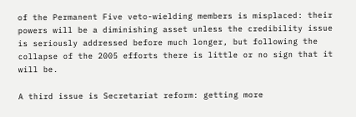of the Permanent Five veto-wielding members is misplaced: their powers will be a diminishing asset unless the credibility issue is seriously addressed before much longer, but following the collapse of the 2005 efforts there is little or no sign that it will be.

A third issue is Secretariat reform: getting more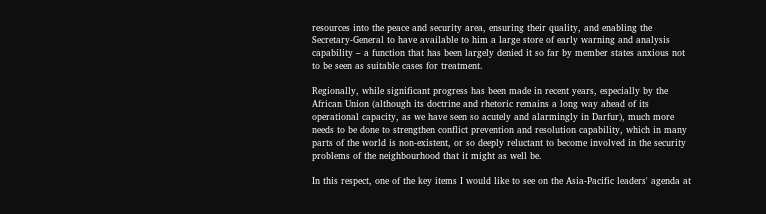resources into the peace and security area, ensuring their quality, and enabling the Secretary-General to have available to him a large store of early warning and analysis capability – a function that has been largely denied it so far by member states anxious not to be seen as suitable cases for treatment.

Regionally, while significant progress has been made in recent years, especially by the African Union (although its doctrine and rhetoric remains a long way ahead of its operational capacity, as we have seen so acutely and alarmingly in Darfur), much more needs to be done to strengthen conflict prevention and resolution capability, which in many parts of the world is non-existent, or so deeply reluctant to become involved in the security problems of the neighbourhood that it might as well be.

In this respect, one of the key items I would like to see on the Asia-Pacific leaders' agenda at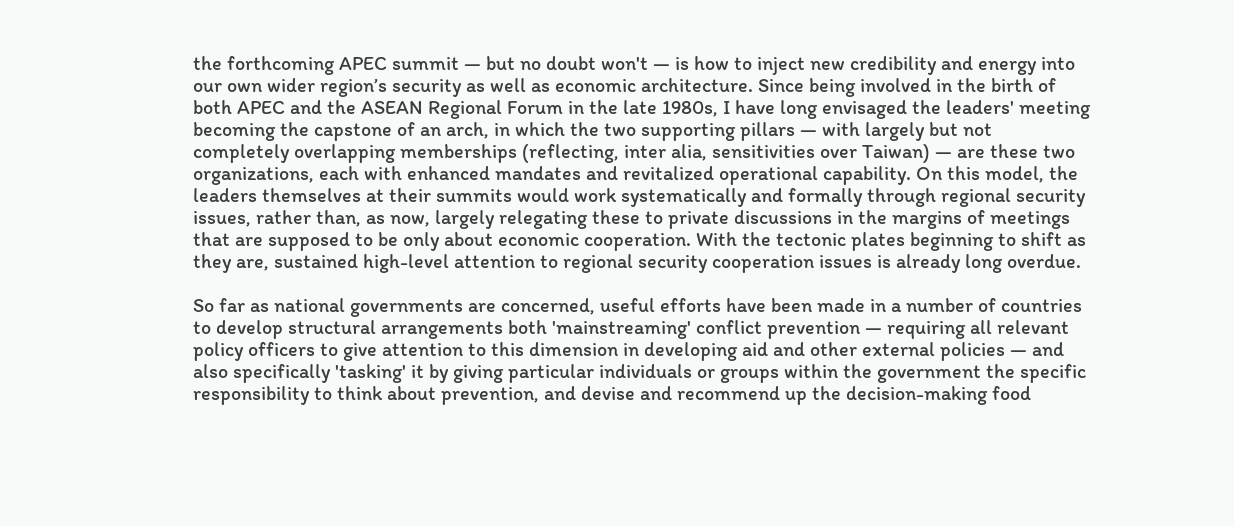the forthcoming APEC summit — but no doubt won't — is how to inject new credibility and energy into our own wider region’s security as well as economic architecture. Since being involved in the birth of both APEC and the ASEAN Regional Forum in the late 1980s, I have long envisaged the leaders' meeting becoming the capstone of an arch, in which the two supporting pillars — with largely but not completely overlapping memberships (reflecting, inter alia, sensitivities over Taiwan) — are these two organizations, each with enhanced mandates and revitalized operational capability. On this model, the leaders themselves at their summits would work systematically and formally through regional security issues, rather than, as now, largely relegating these to private discussions in the margins of meetings that are supposed to be only about economic cooperation. With the tectonic plates beginning to shift as they are, sustained high-level attention to regional security cooperation issues is already long overdue.

So far as national governments are concerned, useful efforts have been made in a number of countries to develop structural arrangements both 'mainstreaming' conflict prevention — requiring all relevant policy officers to give attention to this dimension in developing aid and other external policies — and also specifically 'tasking' it by giving particular individuals or groups within the government the specific responsibility to think about prevention, and devise and recommend up the decision-making food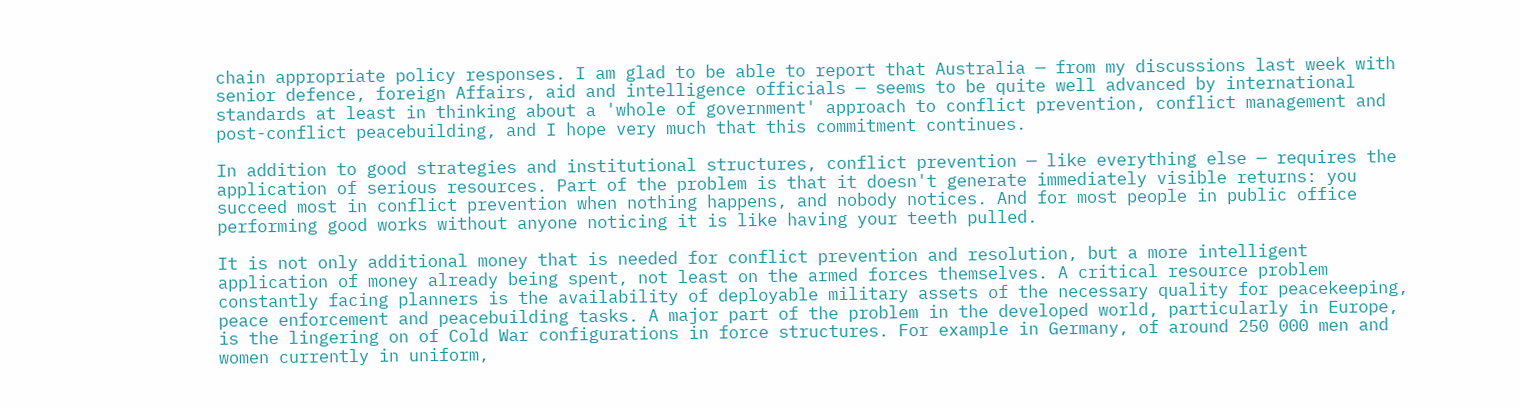chain appropriate policy responses. I am glad to be able to report that Australia — from my discussions last week with senior defence, foreign Affairs, aid and intelligence officials — seems to be quite well advanced by international standards at least in thinking about a 'whole of government' approach to conflict prevention, conflict management and post-conflict peacebuilding, and I hope very much that this commitment continues.

In addition to good strategies and institutional structures, conflict prevention — like everything else — requires the application of serious resources. Part of the problem is that it doesn't generate immediately visible returns: you succeed most in conflict prevention when nothing happens, and nobody notices. And for most people in public office performing good works without anyone noticing it is like having your teeth pulled.

It is not only additional money that is needed for conflict prevention and resolution, but a more intelligent application of money already being spent, not least on the armed forces themselves. A critical resource problem constantly facing planners is the availability of deployable military assets of the necessary quality for peacekeeping, peace enforcement and peacebuilding tasks. A major part of the problem in the developed world, particularly in Europe, is the lingering on of Cold War configurations in force structures. For example in Germany, of around 250 000 men and women currently in uniform,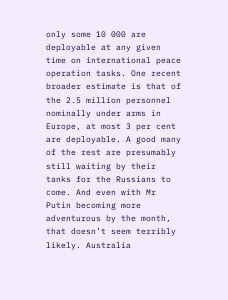only some 10 000 are deployable at any given time on international peace operation tasks. One recent broader estimate is that of the 2.5 million personnel nominally under arms in Europe, at most 3 per cent are deployable. A good many of the rest are presumably still waiting by their tanks for the Russians to come. And even with Mr Putin becoming more adventurous by the month, that doesn’t seem terribly likely. Australia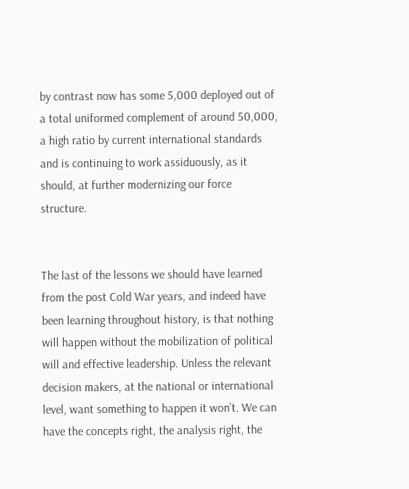by contrast now has some 5,000 deployed out of a total uniformed complement of around 50,000, a high ratio by current international standards and is continuing to work assiduously, as it should, at further modernizing our force structure.


The last of the lessons we should have learned from the post Cold War years, and indeed have been learning throughout history, is that nothing will happen without the mobilization of political will and effective leadership. Unless the relevant decision makers, at the national or international level, want something to happen it won’t. We can have the concepts right, the analysis right, the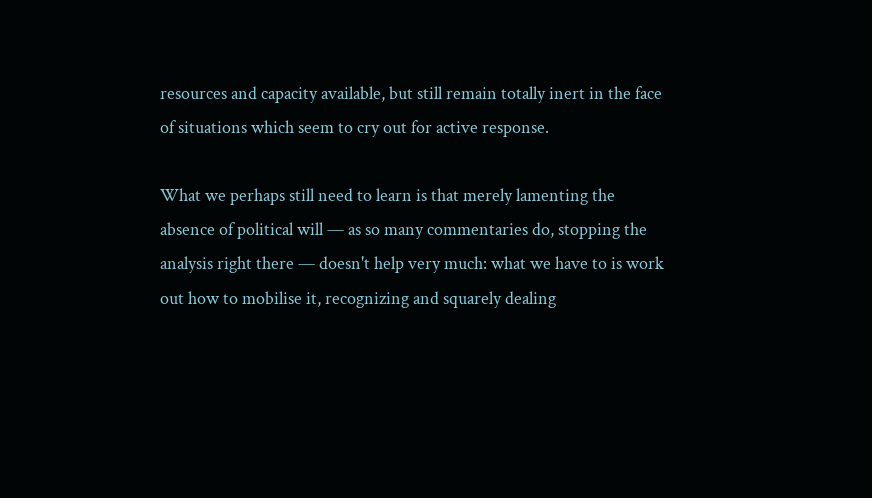resources and capacity available, but still remain totally inert in the face of situations which seem to cry out for active response.

What we perhaps still need to learn is that merely lamenting the absence of political will — as so many commentaries do, stopping the analysis right there — doesn't help very much: what we have to is work out how to mobilise it, recognizing and squarely dealing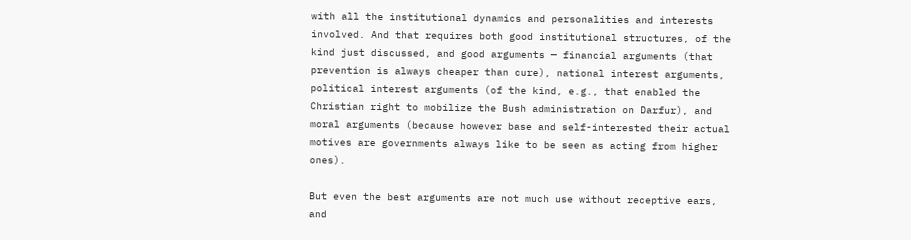with all the institutional dynamics and personalities and interests involved. And that requires both good institutional structures, of the kind just discussed, and good arguments — financial arguments (that prevention is always cheaper than cure), national interest arguments, political interest arguments (of the kind, e.g., that enabled the Christian right to mobilize the Bush administration on Darfur), and moral arguments (because however base and self-interested their actual motives are governments always like to be seen as acting from higher ones).

But even the best arguments are not much use without receptive ears, and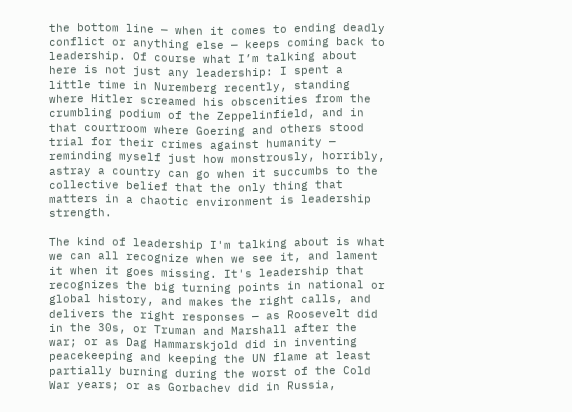the bottom line — when it comes to ending deadly conflict or anything else — keeps coming back to leadership. Of course what I’m talking about here is not just any leadership: I spent a little time in Nuremberg recently, standing where Hitler screamed his obscenities from the crumbling podium of the Zeppelinfield, and in that courtroom where Goering and others stood trial for their crimes against humanity — reminding myself just how monstrously, horribly, astray a country can go when it succumbs to the collective belief that the only thing that matters in a chaotic environment is leadership strength.

The kind of leadership I'm talking about is what we can all recognize when we see it, and lament it when it goes missing. It's leadership that recognizes the big turning points in national or global history, and makes the right calls, and delivers the right responses — as Roosevelt did in the 30s, or Truman and Marshall after the war; or as Dag Hammarskjold did in inventing peacekeeping and keeping the UN flame at least partially burning during the worst of the Cold War years; or as Gorbachev did in Russia,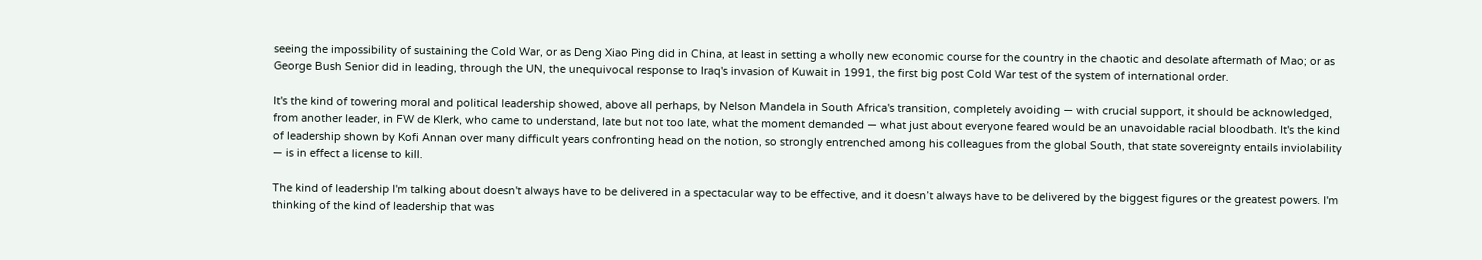seeing the impossibility of sustaining the Cold War, or as Deng Xiao Ping did in China, at least in setting a wholly new economic course for the country in the chaotic and desolate aftermath of Mao; or as George Bush Senior did in leading, through the UN, the unequivocal response to Iraq's invasion of Kuwait in 1991, the first big post Cold War test of the system of international order.

It's the kind of towering moral and political leadership showed, above all perhaps, by Nelson Mandela in South Africa's transition, completely avoiding — with crucial support, it should be acknowledged, from another leader, in FW de Klerk, who came to understand, late but not too late, what the moment demanded — what just about everyone feared would be an unavoidable racial bloodbath. It's the kind of leadership shown by Kofi Annan over many difficult years confronting head on the notion, so strongly entrenched among his colleagues from the global South, that state sovereignty entails inviolability — is in effect a license to kill.

The kind of leadership I'm talking about doesn't always have to be delivered in a spectacular way to be effective, and it doesn’t always have to be delivered by the biggest figures or the greatest powers. I'm thinking of the kind of leadership that was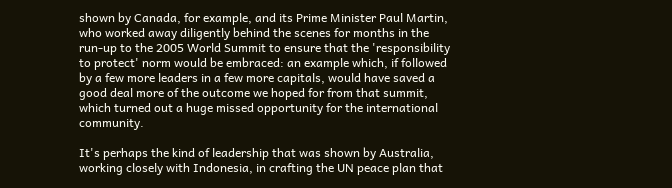shown by Canada, for example, and its Prime Minister Paul Martin, who worked away diligently behind the scenes for months in the run-up to the 2005 World Summit to ensure that the 'responsibility to protect' norm would be embraced: an example which, if followed by a few more leaders in a few more capitals, would have saved a good deal more of the outcome we hoped for from that summit, which turned out a huge missed opportunity for the international community.

It's perhaps the kind of leadership that was shown by Australia, working closely with Indonesia, in crafting the UN peace plan that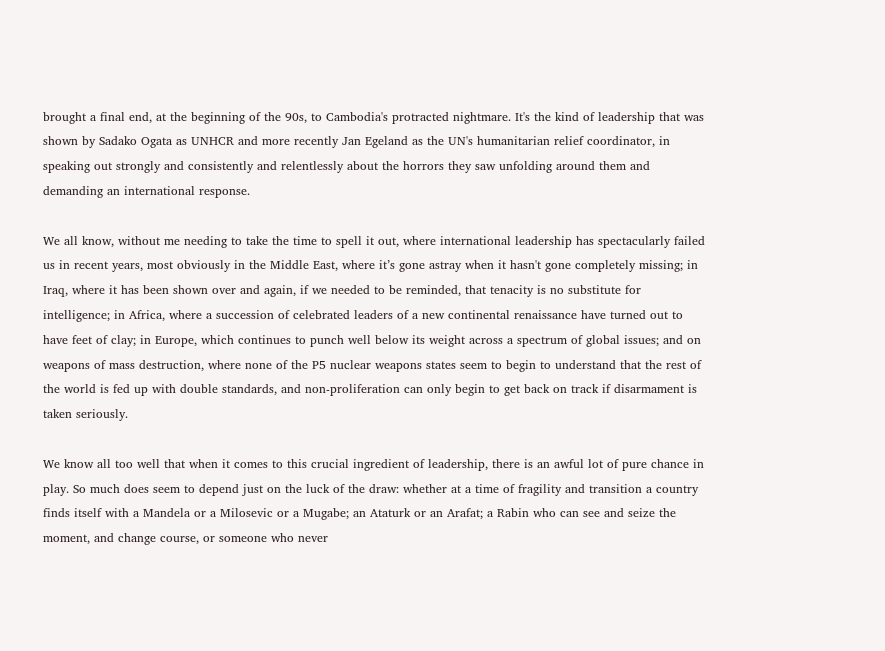brought a final end, at the beginning of the 90s, to Cambodia's protracted nightmare. It's the kind of leadership that was shown by Sadako Ogata as UNHCR and more recently Jan Egeland as the UN's humanitarian relief coordinator, in speaking out strongly and consistently and relentlessly about the horrors they saw unfolding around them and demanding an international response.

We all know, without me needing to take the time to spell it out, where international leadership has spectacularly failed us in recent years, most obviously in the Middle East, where it’s gone astray when it hasn't gone completely missing; in Iraq, where it has been shown over and again, if we needed to be reminded, that tenacity is no substitute for intelligence; in Africa, where a succession of celebrated leaders of a new continental renaissance have turned out to have feet of clay; in Europe, which continues to punch well below its weight across a spectrum of global issues; and on weapons of mass destruction, where none of the P5 nuclear weapons states seem to begin to understand that the rest of the world is fed up with double standards, and non-proliferation can only begin to get back on track if disarmament is taken seriously.

We know all too well that when it comes to this crucial ingredient of leadership, there is an awful lot of pure chance in play. So much does seem to depend just on the luck of the draw: whether at a time of fragility and transition a country finds itself with a Mandela or a Milosevic or a Mugabe; an Ataturk or an Arafat; a Rabin who can see and seize the moment, and change course, or someone who never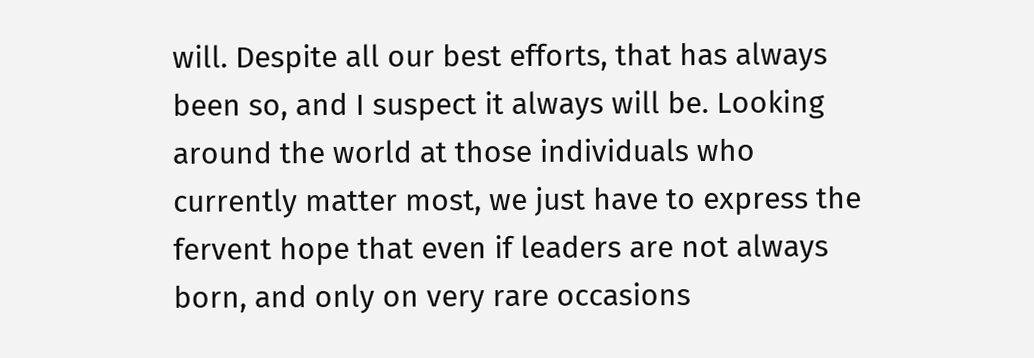will. Despite all our best efforts, that has always been so, and I suspect it always will be. Looking around the world at those individuals who currently matter most, we just have to express the fervent hope that even if leaders are not always born, and only on very rare occasions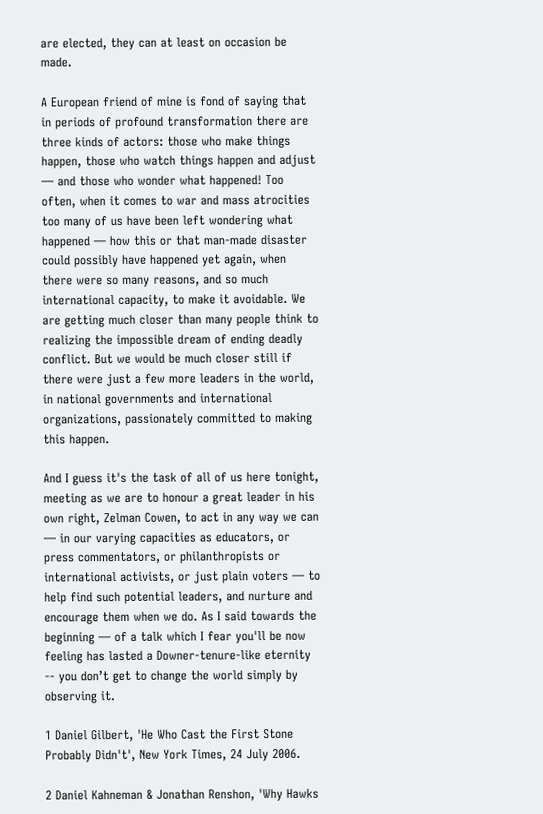are elected, they can at least on occasion be made.

A European friend of mine is fond of saying that in periods of profound transformation there are three kinds of actors: those who make things happen, those who watch things happen and adjust — and those who wonder what happened! Too often, when it comes to war and mass atrocities too many of us have been left wondering what happened — how this or that man-made disaster could possibly have happened yet again, when there were so many reasons, and so much international capacity, to make it avoidable. We are getting much closer than many people think to realizing the impossible dream of ending deadly conflict. But we would be much closer still if there were just a few more leaders in the world, in national governments and international organizations, passionately committed to making this happen.

And I guess it's the task of all of us here tonight, meeting as we are to honour a great leader in his own right, Zelman Cowen, to act in any way we can — in our varying capacities as educators, or press commentators, or philanthropists or international activists, or just plain voters — to help find such potential leaders, and nurture and encourage them when we do. As I said towards the beginning — of a talk which I fear you'll be now feeling has lasted a Downer-tenure-like eternity -- you don’t get to change the world simply by observing it.

1 Daniel Gilbert, 'He Who Cast the First Stone Probably Didn't', New York Times, 24 July 2006.

2 Daniel Kahneman & Jonathan Renshon, 'Why Hawks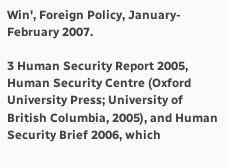Win', Foreign Policy, January-February 2007.

3 Human Security Report 2005, Human Security Centre (Oxford University Press; University of British Columbia, 2005), and Human Security Brief 2006, which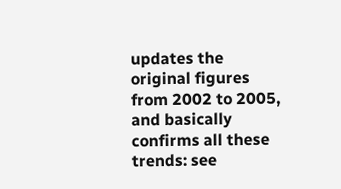updates the original figures from 2002 to 2005, and basically confirms all these trends: see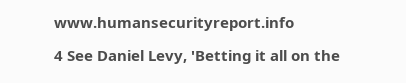www.humansecurityreport.info

4 See Daniel Levy, 'Betting it all on the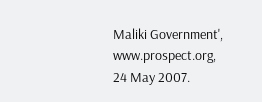Maliki Government', www.prospect.org, 24 May 2007.